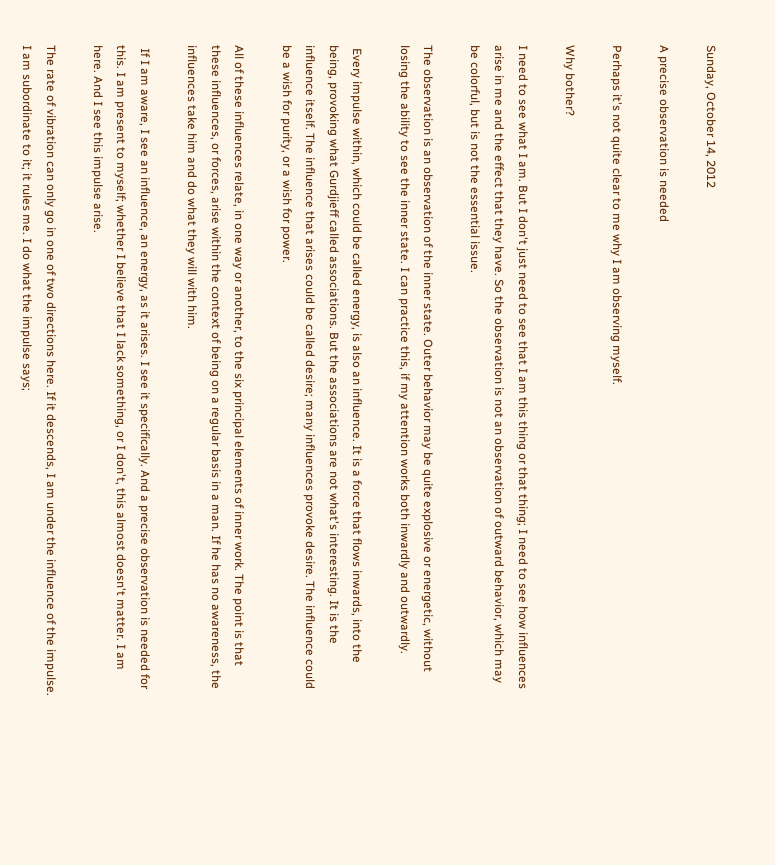Sunday, October 14, 2012

A precise observation is needed

Perhaps it's not quite clear to me why I am observing myself.

Why bother?

I need to see what I am. But I don't just need to see that I am this thing or that thing; I need to see how influences arise in me and the effect that they have. So the observation is not an observation of outward behavior, which may be colorful, but is not the essential issue.

The observation is an observation of the inner state. Outer behavior may be quite explosive or energetic, without losing the ability to see the inner state. I can practice this, if my attention works both inwardly and outwardly.

 Every impulse within, which could be called energy, is also an influence. It is a force that flows inwards, into the being, provoking what Gurdjieff called associations. But the associations are not what's interesting. It is the influence itself. The influence that arises could be called desire; many influences provoke desire. The influence could be a wish for purity, or a wish for power.

All of these influences relate, in one way or another, to the six principal elements of inner work. The point is that these influences, or forces, arise within the context of being on a regular basis in a man. If he has no awareness, the influences take him and do what they will with him.

 If I am aware, I see an influence, an energy, as it arises. I see it specifically. And a precise observation is needed for this. I am present to myself; whether I believe that I lack something, or I don't, this almost doesn't matter. I am here. And I see this impulse arise.

The rate of vibration can only go in one of two directions here. If it descends, I am under the influence of the impulse. I am subordinate to it; it rules me. I do what the impulse says;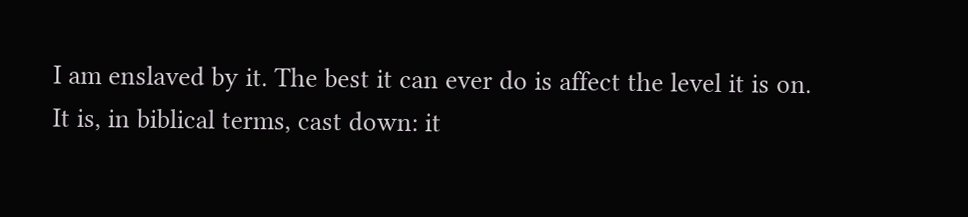I am enslaved by it. The best it can ever do is affect the level it is on. It is, in biblical terms, cast down: it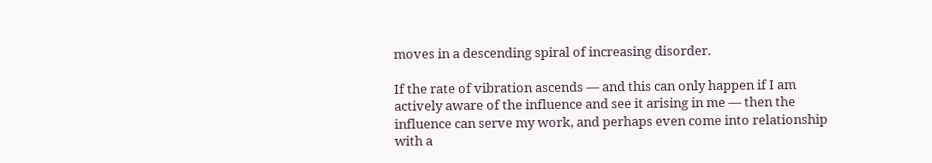moves in a descending spiral of increasing disorder.

If the rate of vibration ascends — and this can only happen if I am actively aware of the influence and see it arising in me — then the influence can serve my work, and perhaps even come into relationship with a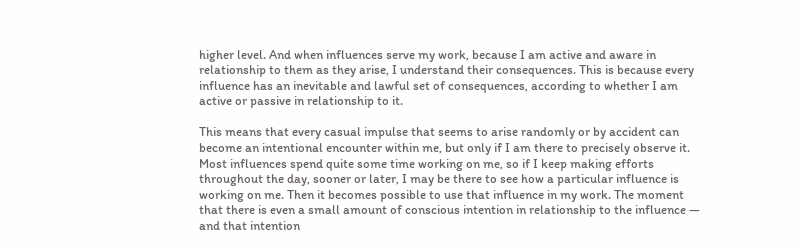higher level. And when influences serve my work, because I am active and aware in relationship to them as they arise, I understand their consequences. This is because every influence has an inevitable and lawful set of consequences, according to whether I am active or passive in relationship to it.

This means that every casual impulse that seems to arise randomly or by accident can become an intentional encounter within me, but only if I am there to precisely observe it. Most influences spend quite some time working on me, so if I keep making efforts throughout the day, sooner or later, I may be there to see how a particular influence is working on me. Then it becomes possible to use that influence in my work. The moment that there is even a small amount of conscious intention in relationship to the influence — and that intention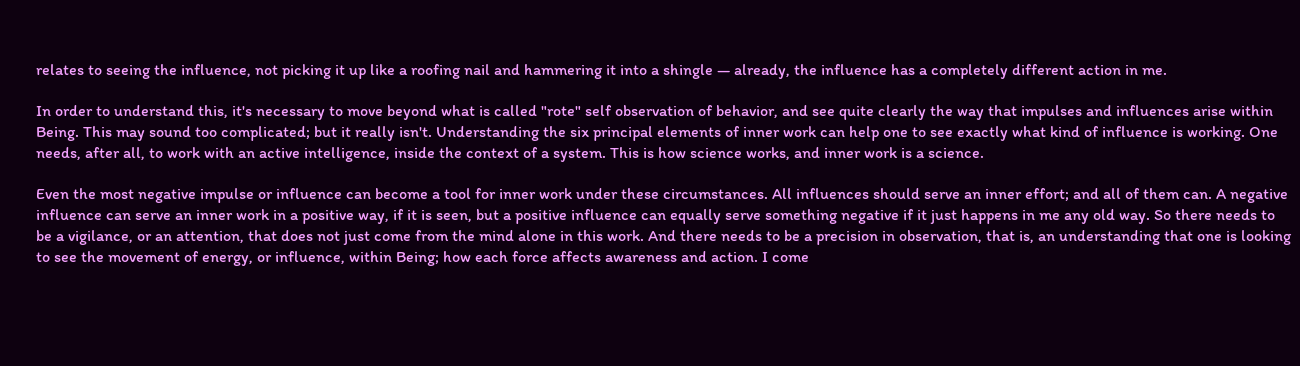relates to seeing the influence, not picking it up like a roofing nail and hammering it into a shingle — already, the influence has a completely different action in me.

In order to understand this, it's necessary to move beyond what is called "rote" self observation of behavior, and see quite clearly the way that impulses and influences arise within Being. This may sound too complicated; but it really isn't. Understanding the six principal elements of inner work can help one to see exactly what kind of influence is working. One needs, after all, to work with an active intelligence, inside the context of a system. This is how science works, and inner work is a science.

Even the most negative impulse or influence can become a tool for inner work under these circumstances. All influences should serve an inner effort; and all of them can. A negative influence can serve an inner work in a positive way, if it is seen, but a positive influence can equally serve something negative if it just happens in me any old way. So there needs to be a vigilance, or an attention, that does not just come from the mind alone in this work. And there needs to be a precision in observation, that is, an understanding that one is looking to see the movement of energy, or influence, within Being; how each force affects awareness and action. I come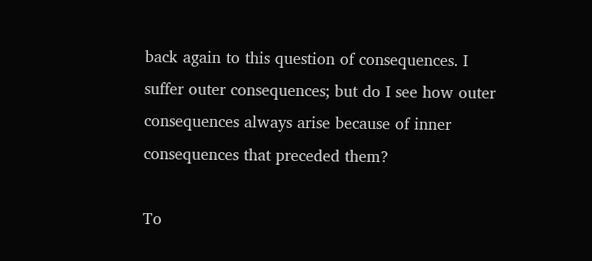back again to this question of consequences. I suffer outer consequences; but do I see how outer consequences always arise because of inner consequences that preceded them?

To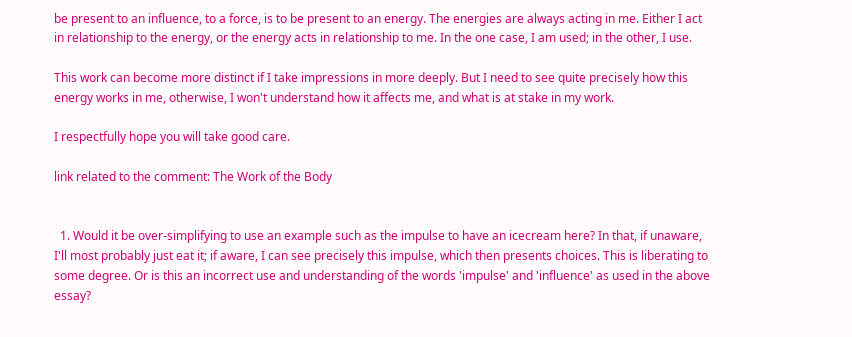be present to an influence, to a force, is to be present to an energy. The energies are always acting in me. Either I act in relationship to the energy, or the energy acts in relationship to me. In the one case, I am used; in the other, I use.

This work can become more distinct if I take impressions in more deeply. But I need to see quite precisely how this energy works in me, otherwise, I won't understand how it affects me, and what is at stake in my work.

I respectfully hope you will take good care.

link related to the comment: The Work of the Body


  1. Would it be over-simplifying to use an example such as the impulse to have an icecream here? In that, if unaware, I'll most probably just eat it; if aware, I can see precisely this impulse, which then presents choices. This is liberating to some degree. Or is this an incorrect use and understanding of the words 'impulse' and 'influence' as used in the above essay?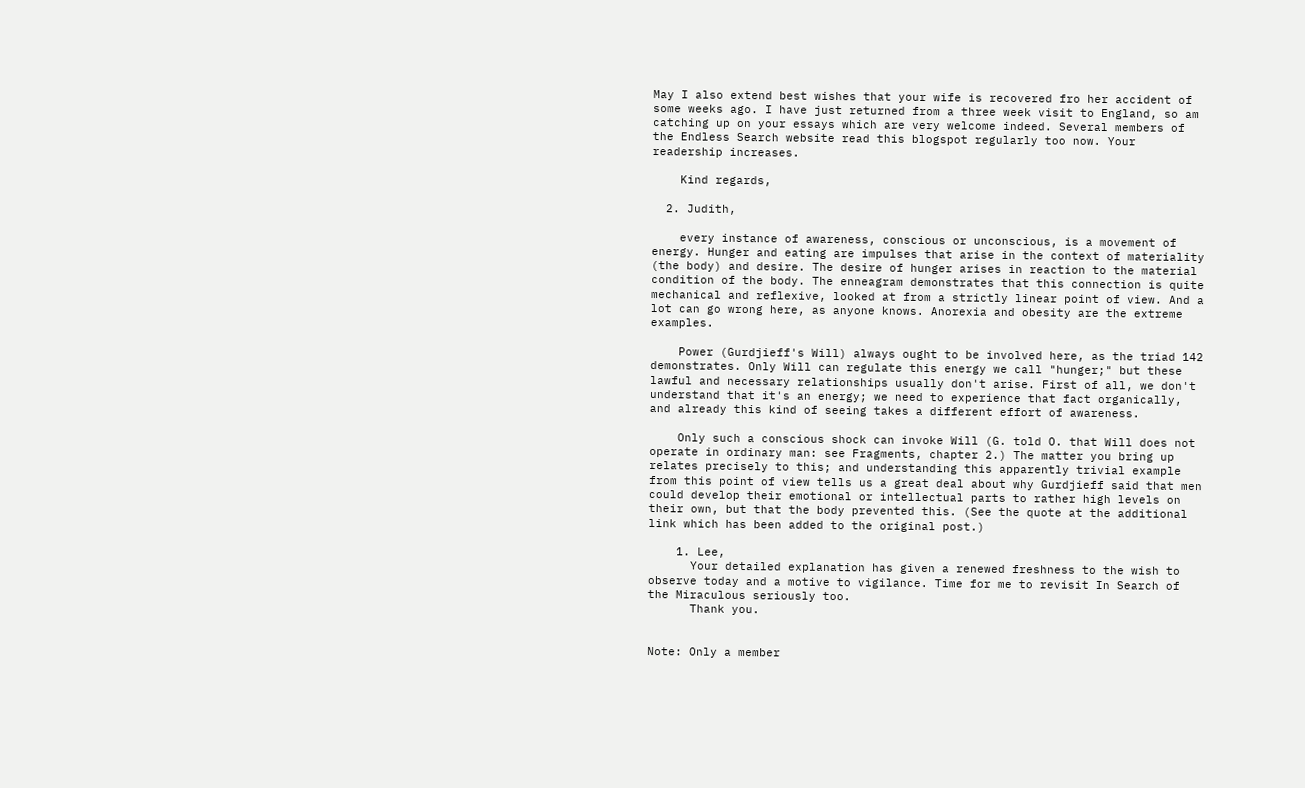May I also extend best wishes that your wife is recovered fro her accident of some weeks ago. I have just returned from a three week visit to England, so am catching up on your essays which are very welcome indeed. Several members of the Endless Search website read this blogspot regularly too now. Your readership increases.

    Kind regards,

  2. Judith,

    every instance of awareness, conscious or unconscious, is a movement of energy. Hunger and eating are impulses that arise in the context of materiality (the body) and desire. The desire of hunger arises in reaction to the material condition of the body. The enneagram demonstrates that this connection is quite mechanical and reflexive, looked at from a strictly linear point of view. And a lot can go wrong here, as anyone knows. Anorexia and obesity are the extreme examples.

    Power (Gurdjieff's Will) always ought to be involved here, as the triad 142 demonstrates. Only Will can regulate this energy we call "hunger;" but these lawful and necessary relationships usually don't arise. First of all, we don't understand that it's an energy; we need to experience that fact organically, and already this kind of seeing takes a different effort of awareness.

    Only such a conscious shock can invoke Will (G. told O. that Will does not operate in ordinary man: see Fragments, chapter 2.) The matter you bring up relates precisely to this; and understanding this apparently trivial example from this point of view tells us a great deal about why Gurdjieff said that men could develop their emotional or intellectual parts to rather high levels on their own, but that the body prevented this. (See the quote at the additional link which has been added to the original post.)

    1. Lee,
      Your detailed explanation has given a renewed freshness to the wish to observe today and a motive to vigilance. Time for me to revisit In Search of the Miraculous seriously too.
      Thank you.


Note: Only a member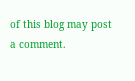of this blog may post a comment.